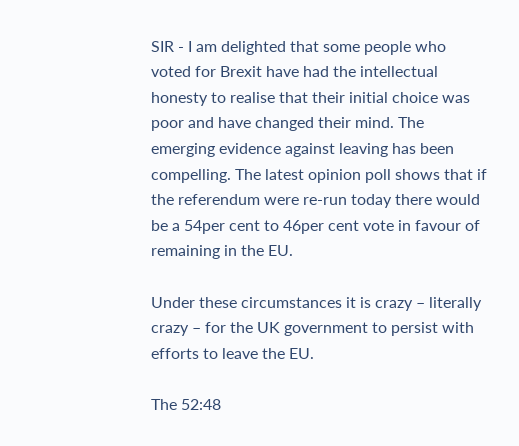SIR - I am delighted that some people who voted for Brexit have had the intellectual honesty to realise that their initial choice was poor and have changed their mind. The emerging evidence against leaving has been compelling. The latest opinion poll shows that if the referendum were re-run today there would be a 54per cent to 46per cent vote in favour of remaining in the EU.

Under these circumstances it is crazy – literally crazy – for the UK government to persist with efforts to leave the EU.

The 52:48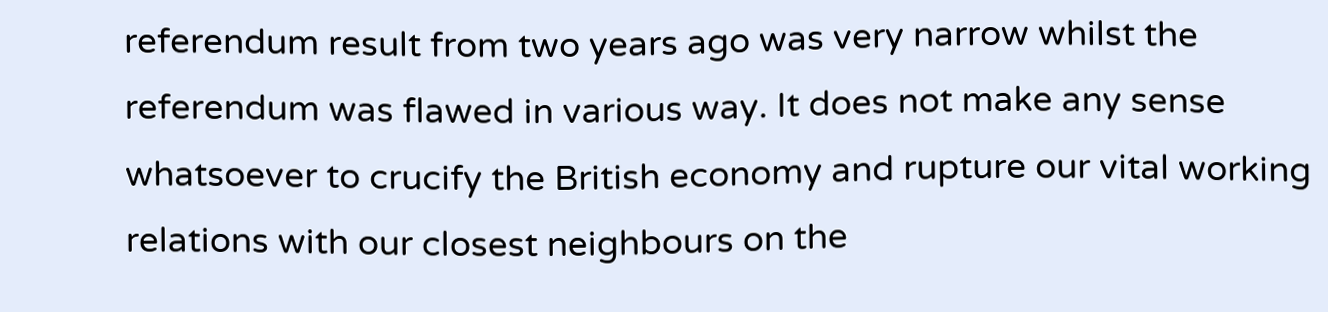referendum result from two years ago was very narrow whilst the referendum was flawed in various way. It does not make any sense whatsoever to crucify the British economy and rupture our vital working relations with our closest neighbours on the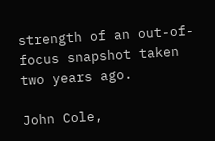strength of an out-of-focus snapshot taken two years ago.

John Cole,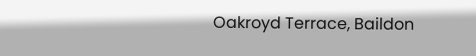Oakroyd Terrace, Baildon